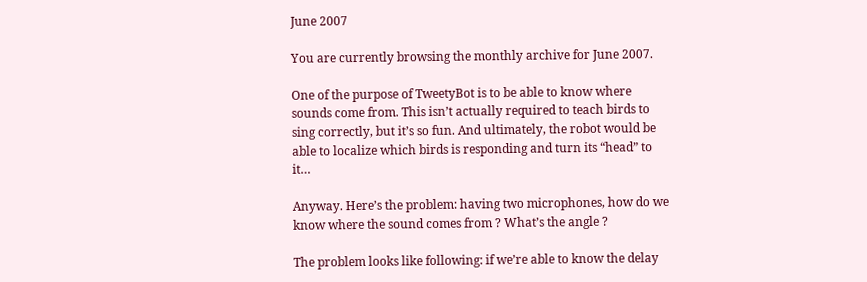June 2007

You are currently browsing the monthly archive for June 2007.

One of the purpose of TweetyBot is to be able to know where sounds come from. This isn’t actually required to teach birds to sing correctly, but it’s so fun. And ultimately, the robot would be able to localize which birds is responding and turn its “head” to it…

Anyway. Here’s the problem: having two microphones, how do we know where the sound comes from ? What’s the angle ?

The problem looks like following: if we’re able to know the delay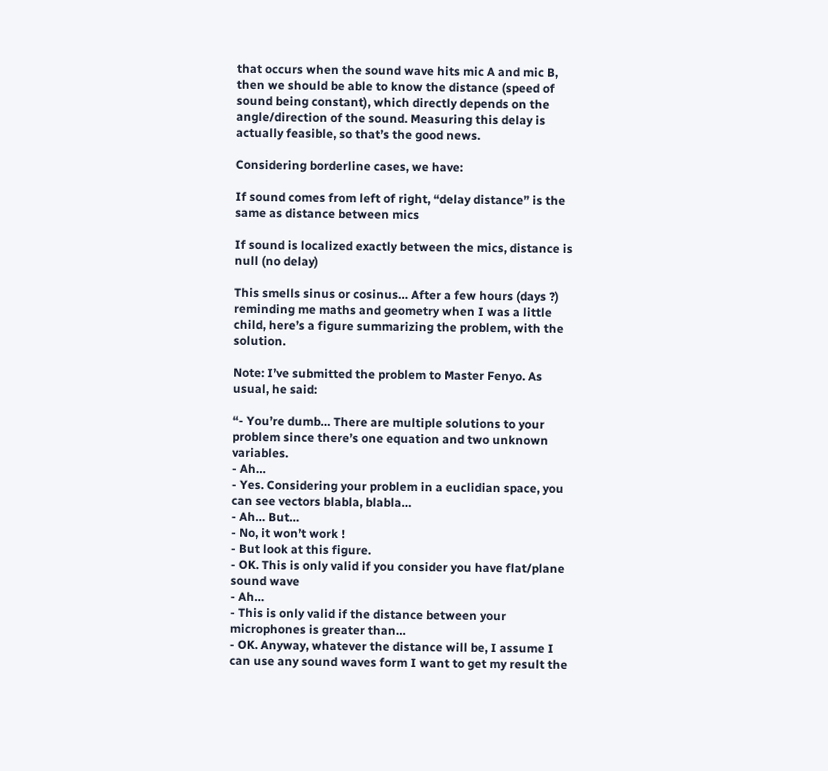that occurs when the sound wave hits mic A and mic B, then we should be able to know the distance (speed of sound being constant), which directly depends on the angle/direction of the sound. Measuring this delay is actually feasible, so that’s the good news.

Considering borderline cases, we have:

If sound comes from left of right, “delay distance” is the same as distance between mics

If sound is localized exactly between the mics, distance is null (no delay)

This smells sinus or cosinus… After a few hours (days ?) reminding me maths and geometry when I was a little child, here’s a figure summarizing the problem, with the solution.

Note: I’ve submitted the problem to Master Fenyo. As usual, he said:

“- You’re dumb… There are multiple solutions to your problem since there’s one equation and two unknown variables.
- Ah…
- Yes. Considering your problem in a euclidian space, you can see vectors blabla, blabla…
- Ah… But…
- No, it won’t work !
- But look at this figure.
- OK. This is only valid if you consider you have flat/plane sound wave
- Ah…
- This is only valid if the distance between your microphones is greater than…
- OK. Anyway, whatever the distance will be, I assume I can use any sound waves form I want to get my result the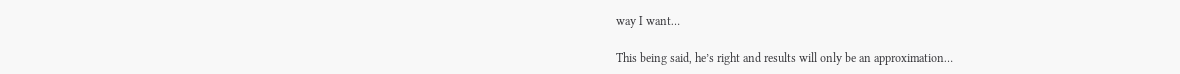way I want…

This being said, he’s right and results will only be an approximation…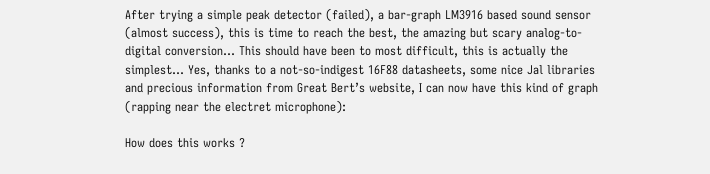After trying a simple peak detector (failed), a bar-graph LM3916 based sound sensor (almost success), this is time to reach the best, the amazing but scary analog-to-digital conversion… This should have been to most difficult, this is actually the simplest… Yes, thanks to a not-so-indigest 16F88 datasheets, some nice Jal libraries and precious information from Great Bert’s website, I can now have this kind of graph (rapping near the electret microphone):

How does this works ?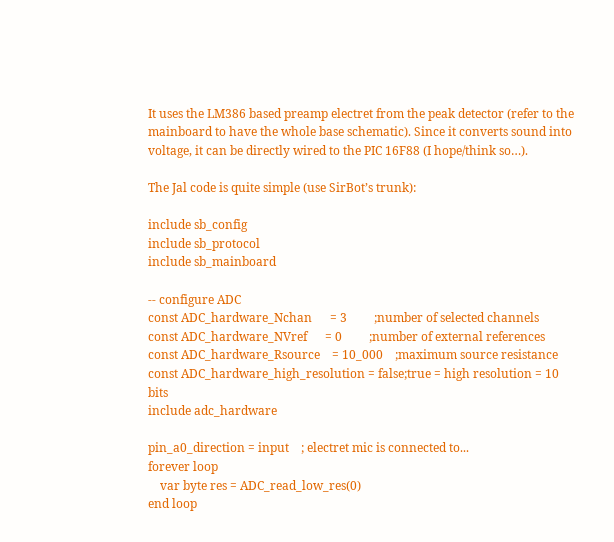It uses the LM386 based preamp electret from the peak detector (refer to the mainboard to have the whole base schematic). Since it converts sound into voltage, it can be directly wired to the PIC 16F88 (I hope/think so…).

The Jal code is quite simple (use SirBot’s trunk):

include sb_config
include sb_protocol
include sb_mainboard

-- configure ADC
const ADC_hardware_Nchan      = 3         ;number of selected channels
const ADC_hardware_NVref      = 0         ;number of external references
const ADC_hardware_Rsource    = 10_000    ;maximum source resistance
const ADC_hardware_high_resolution = false;true = high resolution = 10 bits
include adc_hardware

pin_a0_direction = input    ; electret mic is connected to...
forever loop
    var byte res = ADC_read_low_res(0)
end loop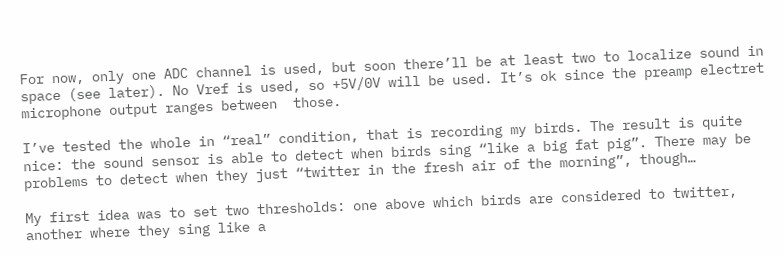For now, only one ADC channel is used, but soon there’ll be at least two to localize sound in space (see later). No Vref is used, so +5V/0V will be used. It’s ok since the preamp electret microphone output ranges between  those.

I’ve tested the whole in “real” condition, that is recording my birds. The result is quite nice: the sound sensor is able to detect when birds sing “like a big fat pig”. There may be problems to detect when they just “twitter in the fresh air of the morning”, though…

My first idea was to set two thresholds: one above which birds are considered to twitter, another where they sing like a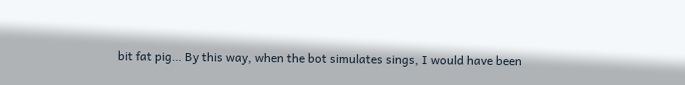bit fat pig… By this way, when the bot simulates sings, I would have been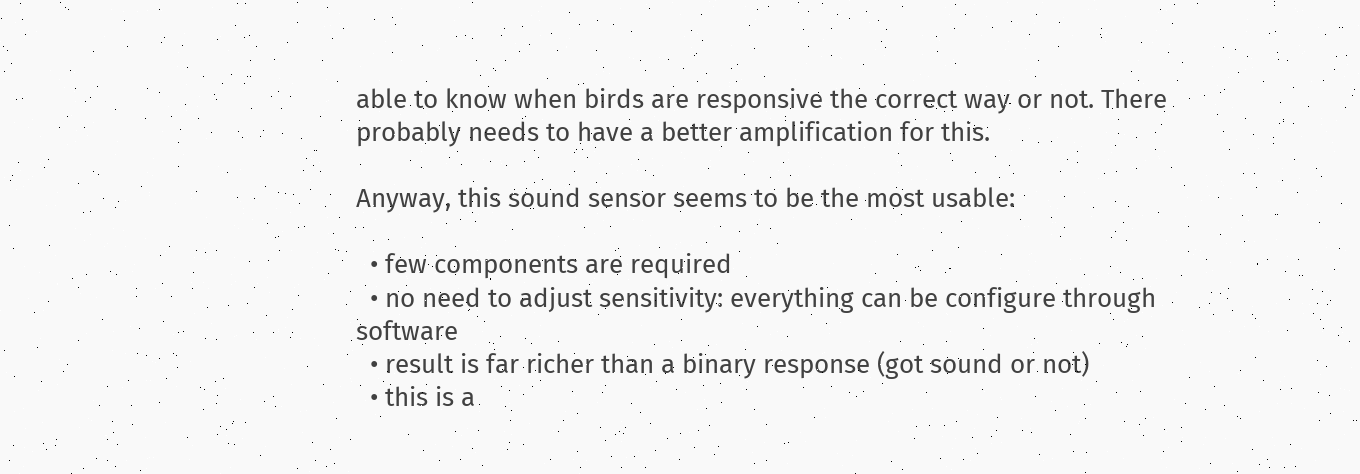able to know when birds are responsive the correct way or not. There probably needs to have a better amplification for this.

Anyway, this sound sensor seems to be the most usable:

  • few components are required
  • no need to adjust sensitivity: everything can be configure through software
  • result is far richer than a binary response (got sound or not)
  • this is a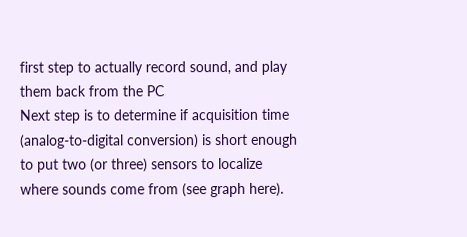first step to actually record sound, and play them back from the PC
Next step is to determine if acquisition time (analog-to-digital conversion) is short enough to put two (or three) sensors to localize where sounds come from (see graph here).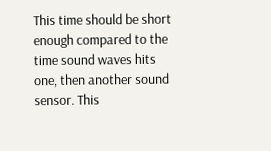This time should be short enough compared to the time sound waves hits one, then another sound sensor. This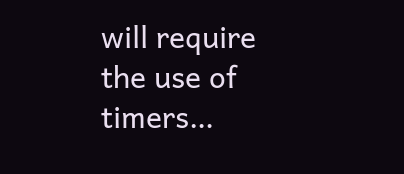will require the use of timers…